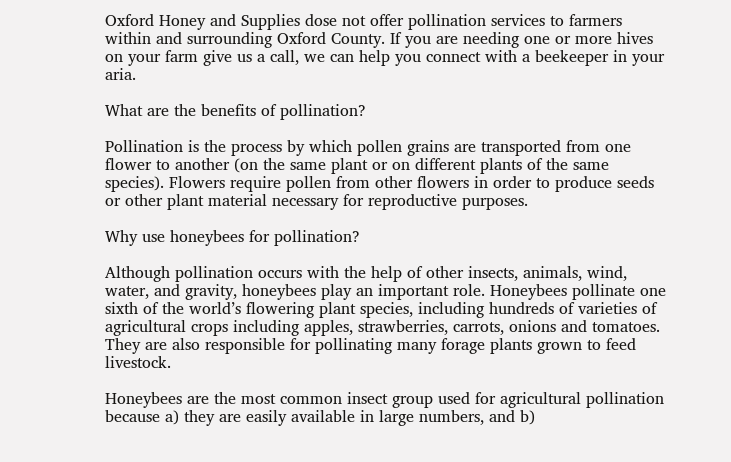Oxford Honey and Supplies dose not offer pollination services to farmers within and surrounding Oxford County. If you are needing one or more hives on your farm give us a call, we can help you connect with a beekeeper in your aria.

What are the benefits of pollination?

Pollination is the process by which pollen grains are transported from one flower to another (on the same plant or on different plants of the same species). Flowers require pollen from other flowers in order to produce seeds or other plant material necessary for reproductive purposes.

Why use honeybees for pollination?

Although pollination occurs with the help of other insects, animals, wind, water, and gravity, honeybees play an important role. Honeybees pollinate one sixth of the world’s flowering plant species, including hundreds of varieties of agricultural crops including apples, strawberries, carrots, onions and tomatoes. They are also responsible for pollinating many forage plants grown to feed livestock.

Honeybees are the most common insect group used for agricultural pollination because a) they are easily available in large numbers, and b)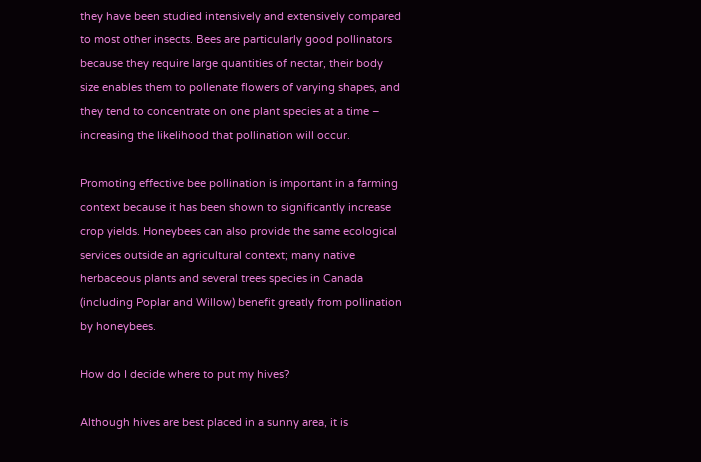they have been studied intensively and extensively compared to most other insects. Bees are particularly good pollinators because they require large quantities of nectar, their body size enables them to pollenate flowers of varying shapes, and they tend to concentrate on one plant species at a time – increasing the likelihood that pollination will occur.

Promoting effective bee pollination is important in a farming context because it has been shown to significantly increase crop yields. Honeybees can also provide the same ecological services outside an agricultural context; many native herbaceous plants and several trees species in Canada (including Poplar and Willow) benefit greatly from pollination by honeybees.

How do I decide where to put my hives?

Although hives are best placed in a sunny area, it is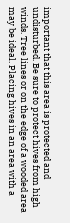important that this area is protected and undisturbed. Be sure to protect hives from high winds. Tree lines or on the edge of a wooded area may be ideal. Placing hives in an area with a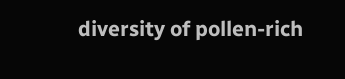diversity of pollen-rich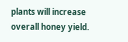plants will increase overall honey yield.